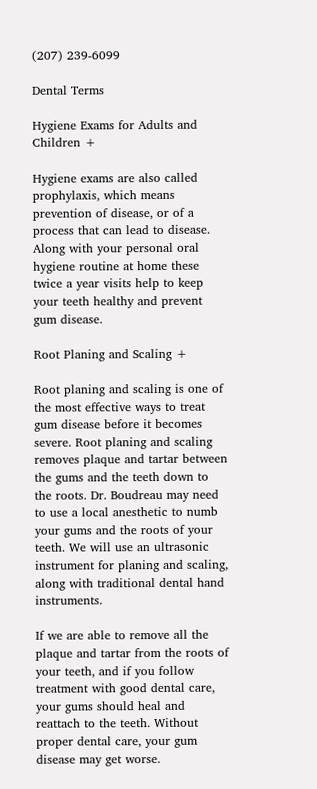(207) 239-6099

Dental Terms

Hygiene Exams for Adults and Children +

Hygiene exams are also called prophylaxis, which means prevention of disease, or of a process that can lead to disease. Along with your personal oral hygiene routine at home these twice a year visits help to keep your teeth healthy and prevent gum disease.

Root Planing and Scaling +

Root planing and scaling is one of the most effective ways to treat gum disease before it becomes severe. Root planing and scaling removes plaque and tartar between the gums and the teeth down to the roots. Dr. Boudreau may need to use a local anesthetic to numb your gums and the roots of your teeth. We will use an ultrasonic instrument for planing and scaling, along with traditional dental hand instruments.

If we are able to remove all the plaque and tartar from the roots of your teeth, and if you follow treatment with good dental care, your gums should heal and reattach to the teeth. Without proper dental care, your gum disease may get worse.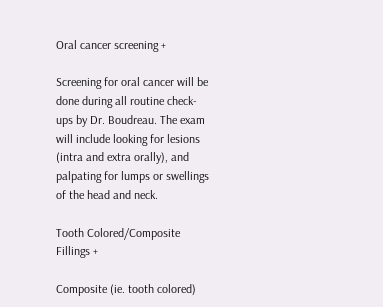Oral cancer screening +

Screening for oral cancer will be done during all routine check-ups by Dr. Boudreau. The exam will include looking for lesions (intra and extra orally), and palpating for lumps or swellings of the head and neck.

Tooth Colored/Composite Fillings +

Composite (ie. tooth colored)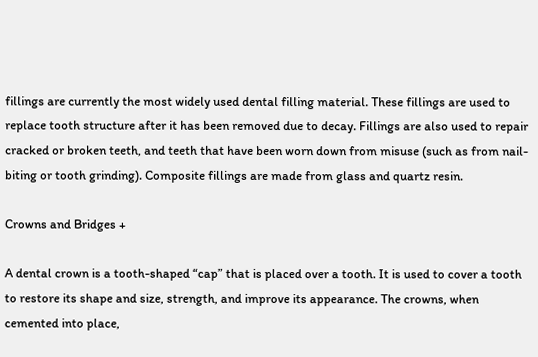fillings are currently the most widely used dental filling material. These fillings are used to replace tooth structure after it has been removed due to decay. Fillings are also used to repair cracked or broken teeth, and teeth that have been worn down from misuse (such as from nail-biting or tooth grinding). Composite fillings are made from glass and quartz resin.

Crowns and Bridges +

A dental crown is a tooth-shaped “cap” that is placed over a tooth. It is used to cover a tooth to restore its shape and size, strength, and improve its appearance. The crowns, when cemented into place,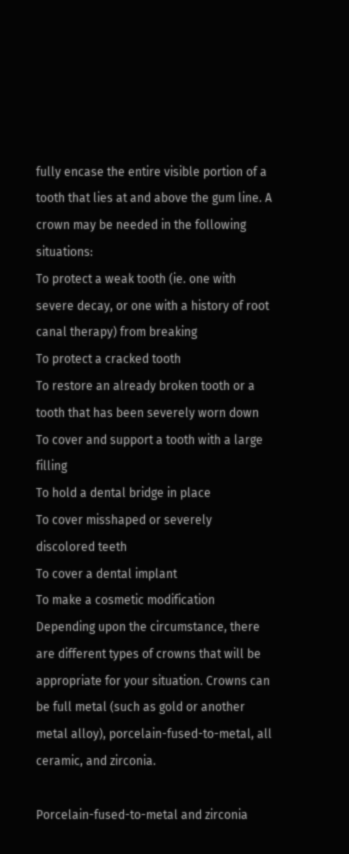fully encase the entire visible portion of a tooth that lies at and above the gum line. A crown may be needed in the following situations:
To protect a weak tooth (ie. one with severe decay, or one with a history of root canal therapy) from breaking
To protect a cracked tooth
To restore an already broken tooth or a tooth that has been severely worn down
To cover and support a tooth with a large filling
To hold a dental bridge in place
To cover misshaped or severely discolored teeth
To cover a dental implant
To make a cosmetic modification
Depending upon the circumstance, there are different types of crowns that will be appropriate for your situation. Crowns can be full metal (such as gold or another metal alloy), porcelain-fused-to-metal, all ceramic, and zirconia.

Porcelain-fused-to-metal and zirconia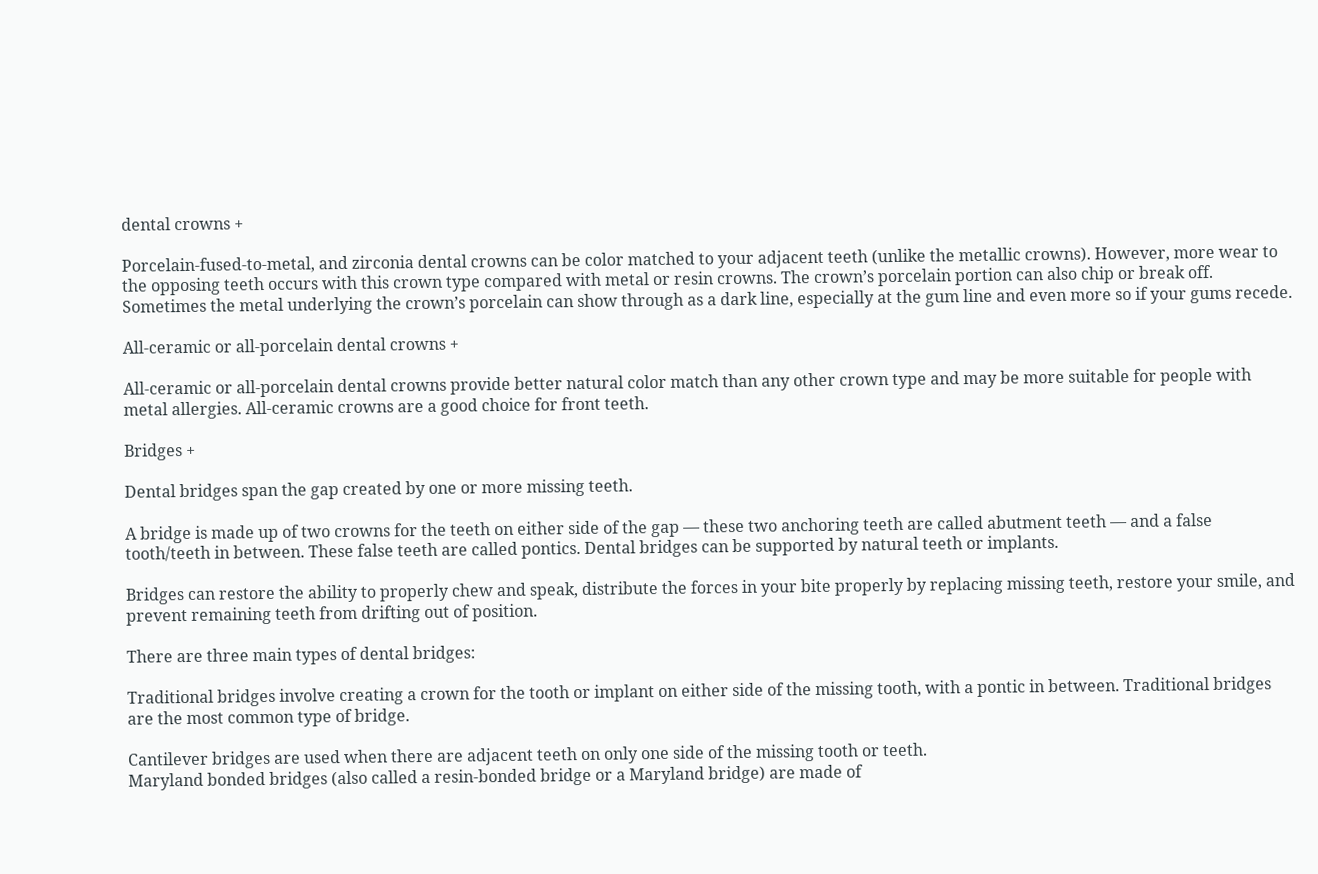dental crowns +

Porcelain-fused-to-metal, and zirconia dental crowns can be color matched to your adjacent teeth (unlike the metallic crowns). However, more wear to the opposing teeth occurs with this crown type compared with metal or resin crowns. The crown’s porcelain portion can also chip or break off. Sometimes the metal underlying the crown’s porcelain can show through as a dark line, especially at the gum line and even more so if your gums recede.

All-ceramic or all-porcelain dental crowns +

All-ceramic or all-porcelain dental crowns provide better natural color match than any other crown type and may be more suitable for people with metal allergies. All-ceramic crowns are a good choice for front teeth.

Bridges +

Dental bridges span the gap created by one or more missing teeth.

A bridge is made up of two crowns for the teeth on either side of the gap — these two anchoring teeth are called abutment teeth — and a false tooth/teeth in between. These false teeth are called pontics. Dental bridges can be supported by natural teeth or implants.

Bridges can restore the ability to properly chew and speak, distribute the forces in your bite properly by replacing missing teeth, restore your smile, and prevent remaining teeth from drifting out of position.

There are three main types of dental bridges:

Traditional bridges involve creating a crown for the tooth or implant on either side of the missing tooth, with a pontic in between. Traditional bridges are the most common type of bridge.

Cantilever bridges are used when there are adjacent teeth on only one side of the missing tooth or teeth.
Maryland bonded bridges (also called a resin-bonded bridge or a Maryland bridge) are made of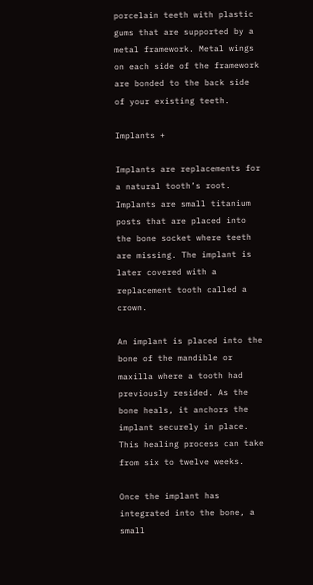porcelain teeth with plastic gums that are supported by a metal framework. Metal wings on each side of the framework are bonded to the back side of your existing teeth.

Implants +

Implants are replacements for a natural tooth’s root. Implants are small titanium posts that are placed into the bone socket where teeth are missing. The implant is later covered with a replacement tooth called a crown.

An implant is placed into the bone of the mandible or maxilla where a tooth had previously resided. As the bone heals, it anchors the implant securely in place. This healing process can take from six to twelve weeks.

Once the implant has integrated into the bone, a small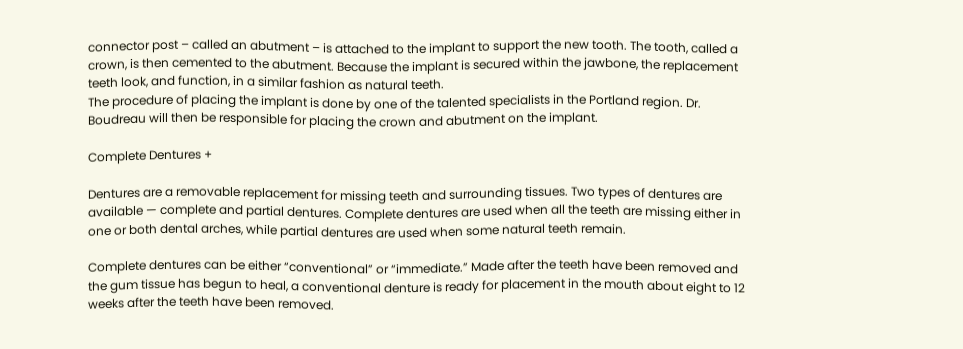connector post – called an abutment – is attached to the implant to support the new tooth. The tooth, called a crown, is then cemented to the abutment. Because the implant is secured within the jawbone, the replacement teeth look, and function, in a similar fashion as natural teeth.
The procedure of placing the implant is done by one of the talented specialists in the Portland region. Dr. Boudreau will then be responsible for placing the crown and abutment on the implant.

Complete Dentures +

Dentures are a removable replacement for missing teeth and surrounding tissues. Two types of dentures are available — complete and partial dentures. Complete dentures are used when all the teeth are missing either in one or both dental arches, while partial dentures are used when some natural teeth remain.

Complete dentures can be either “conventional” or “immediate.” Made after the teeth have been removed and the gum tissue has begun to heal, a conventional denture is ready for placement in the mouth about eight to 12 weeks after the teeth have been removed.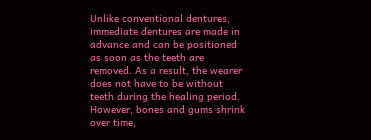Unlike conventional dentures, immediate dentures are made in advance and can be positioned as soon as the teeth are removed. As a result, the wearer does not have to be without teeth during the healing period. However, bones and gums shrink over time,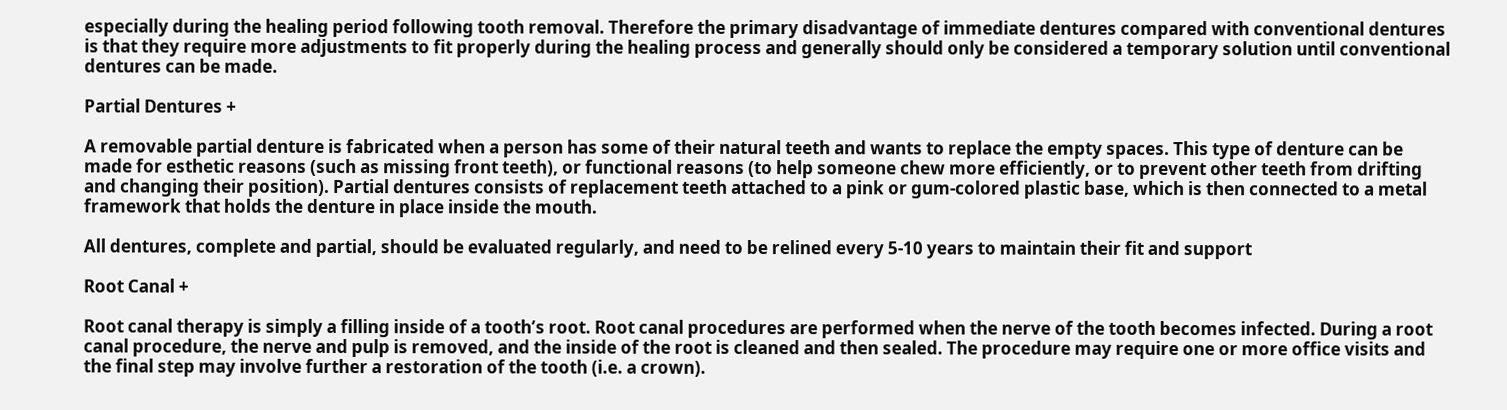especially during the healing period following tooth removal. Therefore the primary disadvantage of immediate dentures compared with conventional dentures is that they require more adjustments to fit properly during the healing process and generally should only be considered a temporary solution until conventional dentures can be made.

Partial Dentures +

A removable partial denture is fabricated when a person has some of their natural teeth and wants to replace the empty spaces. This type of denture can be made for esthetic reasons (such as missing front teeth), or functional reasons (to help someone chew more efficiently, or to prevent other teeth from drifting and changing their position). Partial dentures consists of replacement teeth attached to a pink or gum-colored plastic base, which is then connected to a metal framework that holds the denture in place inside the mouth.

All dentures, complete and partial, should be evaluated regularly, and need to be relined every 5-10 years to maintain their fit and support

Root Canal +

Root canal therapy is simply a filling inside of a tooth’s root. Root canal procedures are performed when the nerve of the tooth becomes infected. During a root canal procedure, the nerve and pulp is removed, and the inside of the root is cleaned and then sealed. The procedure may require one or more office visits and the final step may involve further a restoration of the tooth (i.e. a crown).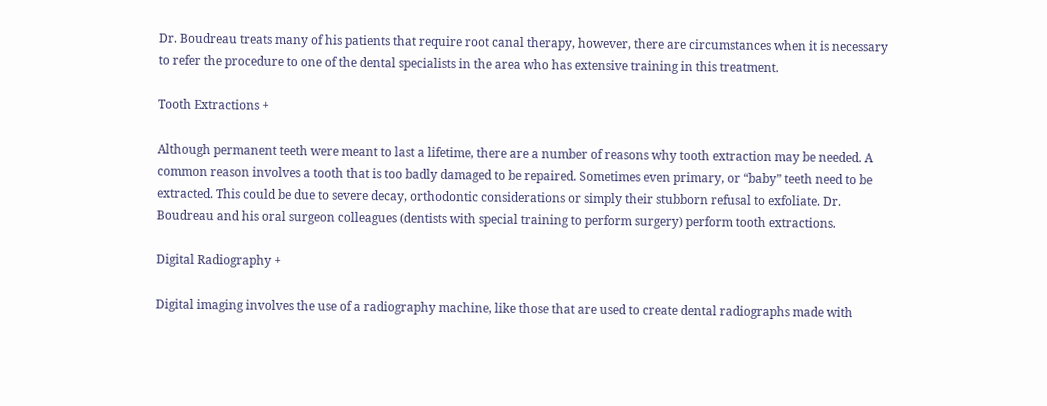Dr. Boudreau treats many of his patients that require root canal therapy, however, there are circumstances when it is necessary to refer the procedure to one of the dental specialists in the area who has extensive training in this treatment.

Tooth Extractions +

Although permanent teeth were meant to last a lifetime, there are a number of reasons why tooth extraction may be needed. A common reason involves a tooth that is too badly damaged to be repaired. Sometimes even primary, or “baby” teeth need to be extracted. This could be due to severe decay, orthodontic considerations or simply their stubborn refusal to exfoliate. Dr. Boudreau and his oral surgeon colleagues (dentists with special training to perform surgery) perform tooth extractions.

Digital Radiography +

Digital imaging involves the use of a radiography machine, like those that are used to create dental radiographs made with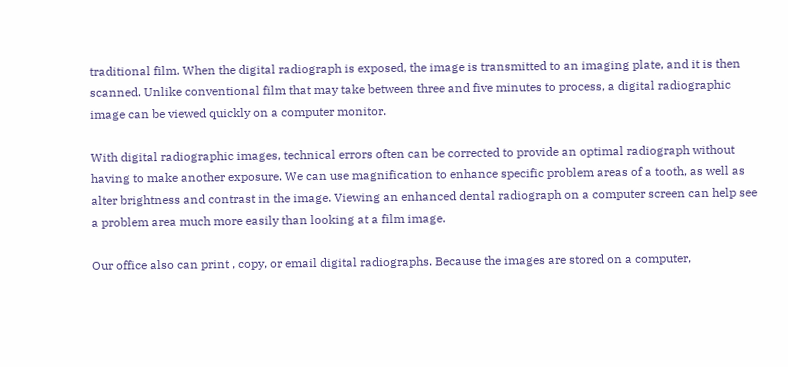traditional film. When the digital radiograph is exposed, the image is transmitted to an imaging plate, and it is then scanned. Unlike conventional film that may take between three and five minutes to process, a digital radiographic image can be viewed quickly on a computer monitor.

With digital radiographic images, technical errors often can be corrected to provide an optimal radiograph without having to make another exposure. We can use magnification to enhance specific problem areas of a tooth, as well as alter brightness and contrast in the image. Viewing an enhanced dental radiograph on a computer screen can help see a problem area much more easily than looking at a film image.

Our office also can print , copy, or email digital radiographs. Because the images are stored on a computer,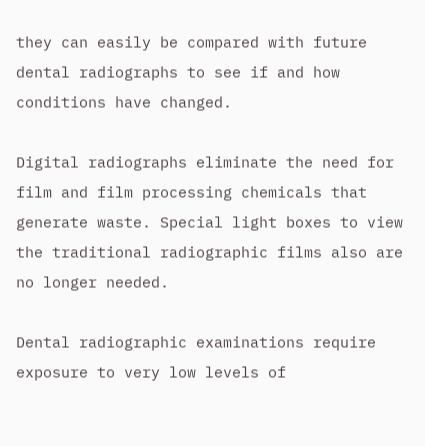they can easily be compared with future dental radiographs to see if and how conditions have changed.

Digital radiographs eliminate the need for film and film processing chemicals that generate waste. Special light boxes to view the traditional radiographic films also are no longer needed.

Dental radiographic examinations require exposure to very low levels of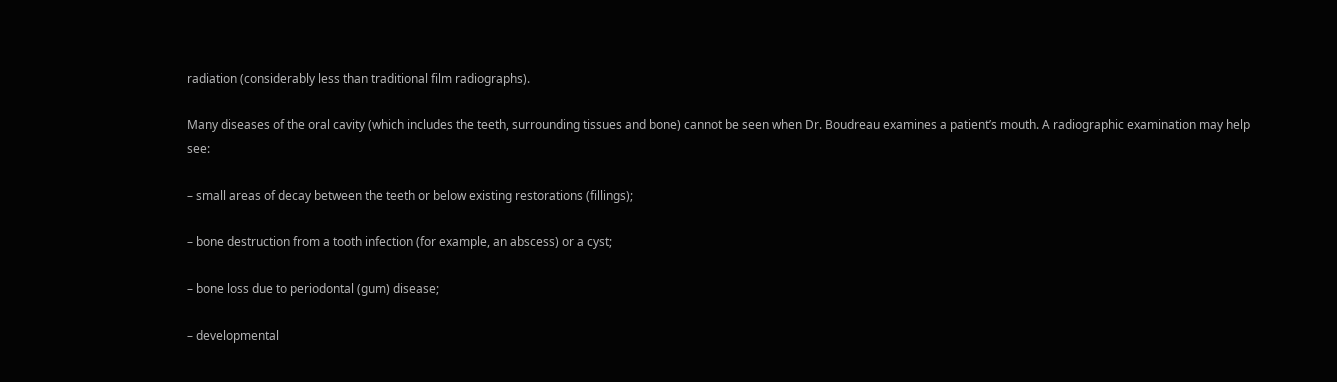radiation (considerably less than traditional film radiographs).

Many diseases of the oral cavity (which includes the teeth, surrounding tissues and bone) cannot be seen when Dr. Boudreau examines a patient’s mouth. A radiographic examination may help see:

– small areas of decay between the teeth or below existing restorations (fillings);

– bone destruction from a tooth infection (for example, an abscess) or a cyst;

– bone loss due to periodontal (gum) disease;

– developmental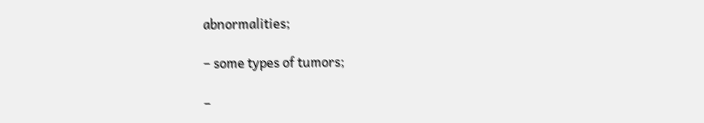abnormalities;

– some types of tumors;

–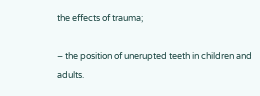the effects of trauma;

– the position of unerupted teeth in children and adults.